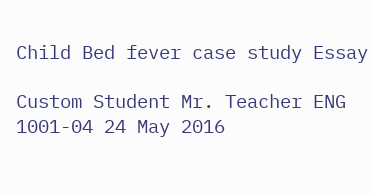Child Bed fever case study Essay

Custom Student Mr. Teacher ENG 1001-04 24 May 2016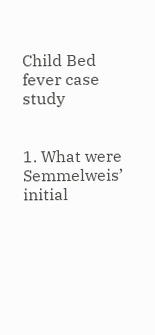Child Bed fever case study


1. What were Semmelweis’ initial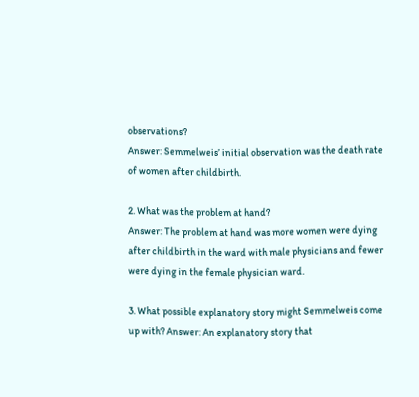observations?
Answer: Semmelweis’ initial observation was the death rate of women after childbirth.

2. What was the problem at hand?
Answer: The problem at hand was more women were dying after childbirth in the ward with male physicians and fewer were dying in the female physician ward.

3. What possible explanatory story might Semmelweis come up with? Answer: An explanatory story that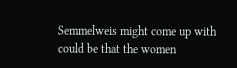Semmelweis might come up with could be that the women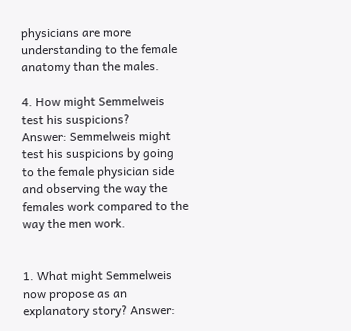physicians are more understanding to the female anatomy than the males.

4. How might Semmelweis test his suspicions?
Answer: Semmelweis might test his suspicions by going to the female physician side and observing the way the females work compared to the way the men work.


1. What might Semmelweis now propose as an explanatory story? Answer: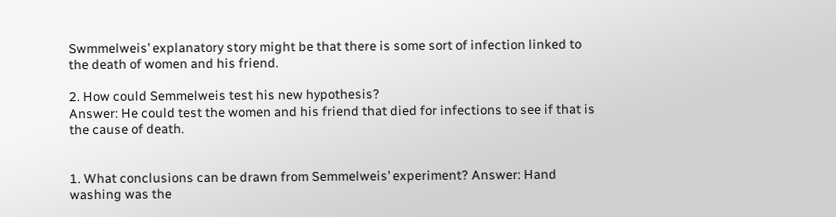Swmmelweis’ explanatory story might be that there is some sort of infection linked to the death of women and his friend.

2. How could Semmelweis test his new hypothesis?
Answer: He could test the women and his friend that died for infections to see if that is the cause of death.


1. What conclusions can be drawn from Semmelweis’ experiment? Answer: Hand washing was the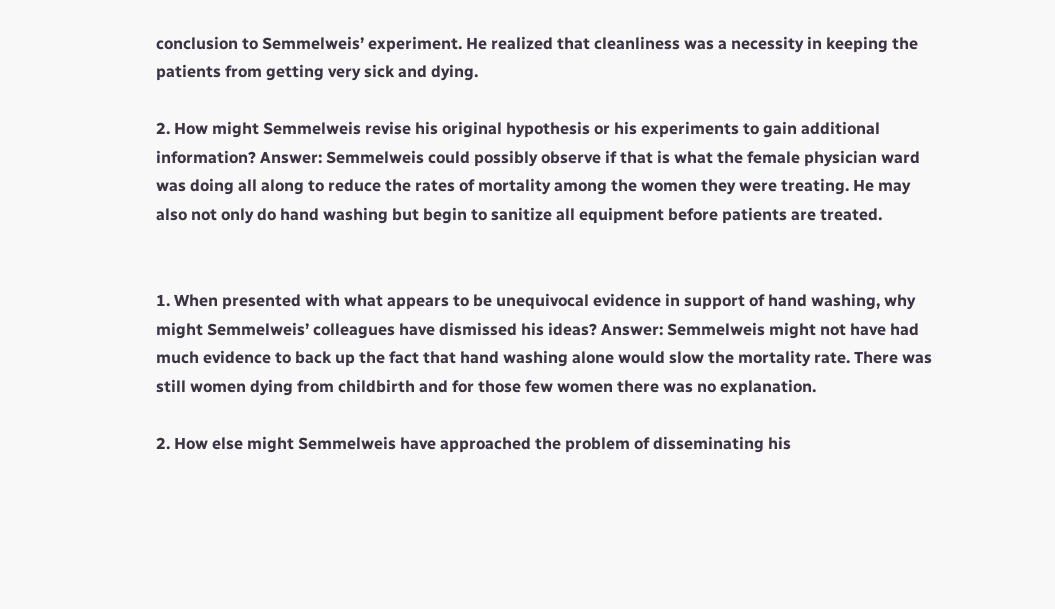conclusion to Semmelweis’ experiment. He realized that cleanliness was a necessity in keeping the patients from getting very sick and dying.

2. How might Semmelweis revise his original hypothesis or his experiments to gain additional information? Answer: Semmelweis could possibly observe if that is what the female physician ward was doing all along to reduce the rates of mortality among the women they were treating. He may also not only do hand washing but begin to sanitize all equipment before patients are treated.


1. When presented with what appears to be unequivocal evidence in support of hand washing, why might Semmelweis’ colleagues have dismissed his ideas? Answer: Semmelweis might not have had much evidence to back up the fact that hand washing alone would slow the mortality rate. There was still women dying from childbirth and for those few women there was no explanation.

2. How else might Semmelweis have approached the problem of disseminating his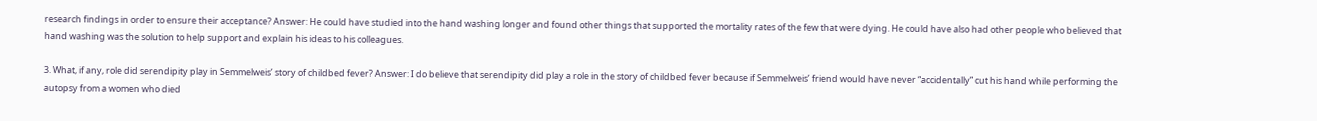research findings in order to ensure their acceptance? Answer: He could have studied into the hand washing longer and found other things that supported the mortality rates of the few that were dying. He could have also had other people who believed that hand washing was the solution to help support and explain his ideas to his colleagues.

3. What, if any, role did serendipity play in Semmelweis’ story of childbed fever? Answer: I do believe that serendipity did play a role in the story of childbed fever because if Semmelweis’ friend would have never “accidentally” cut his hand while performing the autopsy from a women who died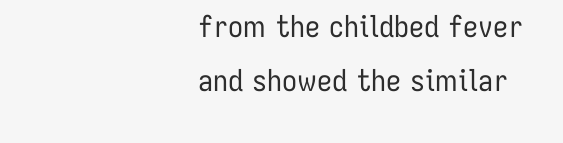from the childbed fever and showed the similar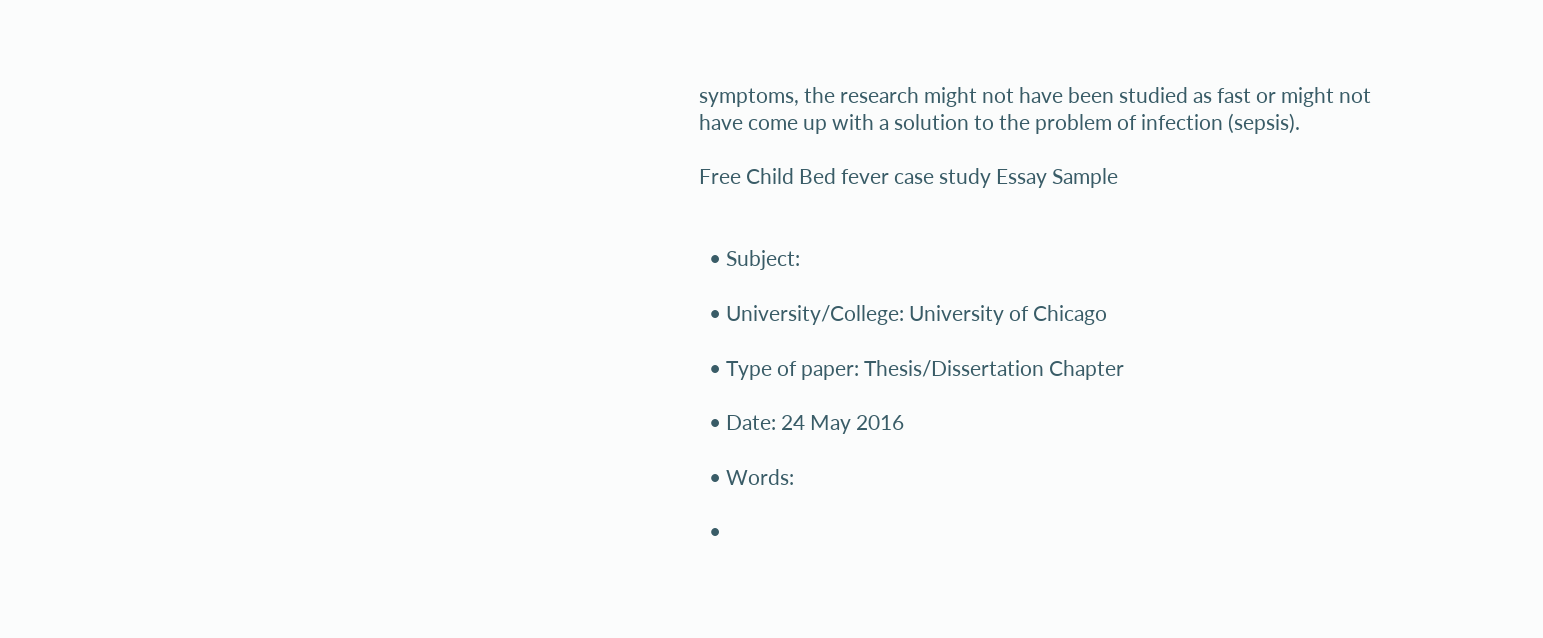symptoms, the research might not have been studied as fast or might not have come up with a solution to the problem of infection (sepsis).

Free Child Bed fever case study Essay Sample


  • Subject:

  • University/College: University of Chicago

  • Type of paper: Thesis/Dissertation Chapter

  • Date: 24 May 2016

  • Words:

  •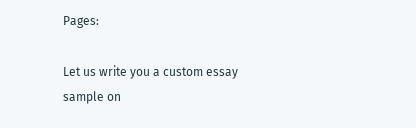Pages:

Let us write you a custom essay sample on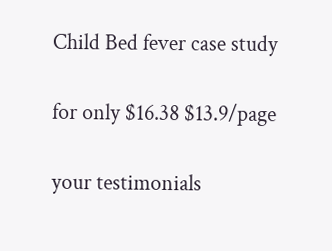Child Bed fever case study

for only $16.38 $13.9/page

your testimonials